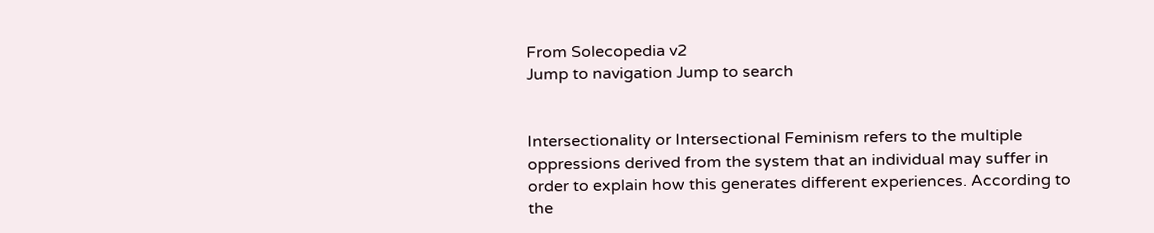From Solecopedia v2
Jump to navigation Jump to search


Intersectionality or Intersectional Feminism refers to the multiple oppressions derived from the system that an individual may suffer in order to explain how this generates different experiences. According to the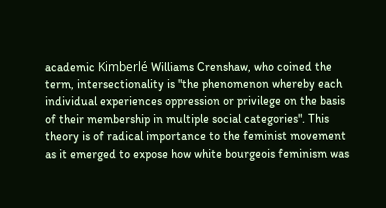academic Kimberlé Williams Crenshaw, who coined the term, intersectionality is "the phenomenon whereby each individual experiences oppression or privilege on the basis of their membership in multiple social categories". This theory is of radical importance to the feminist movement as it emerged to expose how white bourgeois feminism was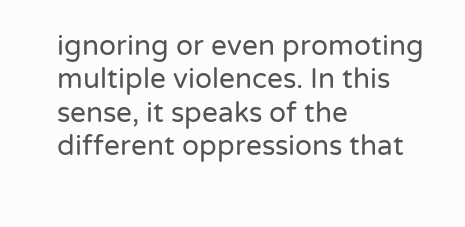ignoring or even promoting multiple violences. In this sense, it speaks of the different oppressions that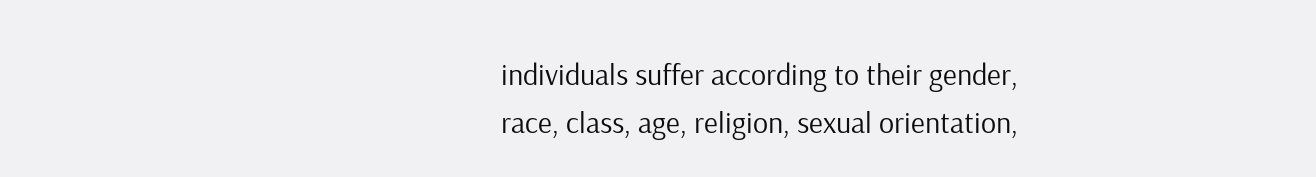individuals suffer according to their gender, race, class, age, religion, sexual orientation,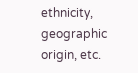ethnicity, geographic origin, etc.